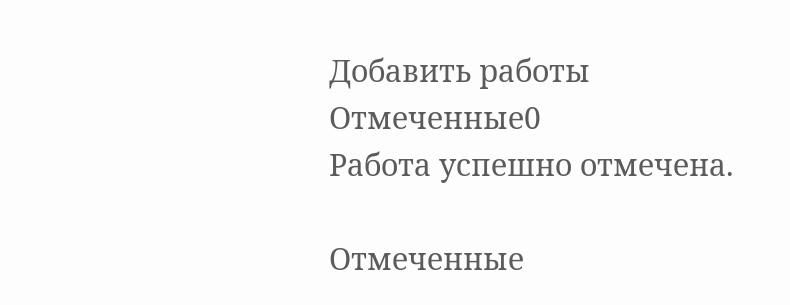Добавить работы Отмеченные0
Работа успешно отмечена.

Отмеченные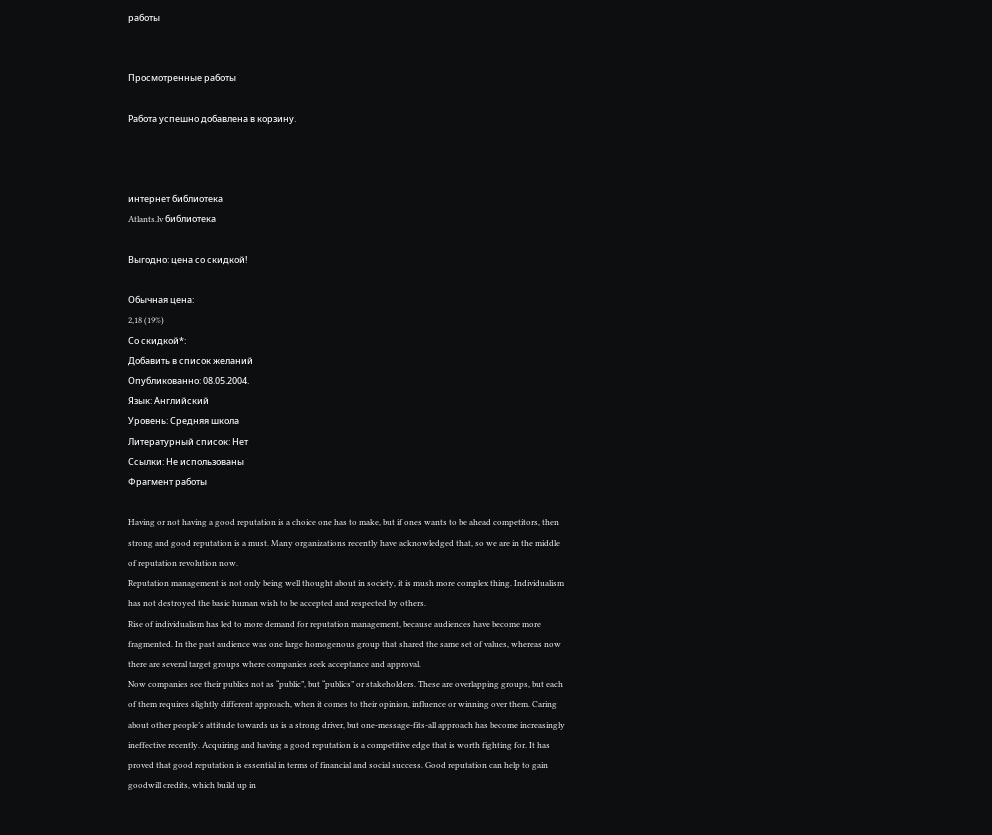работы


Просмотренные работы

Работа успешно добавлена в корзину.



интернет библиотека
Atlants.lv библиотека

Выгодно: цена со скидкой!

Обычная цена:
2,18 (19%)
Со скидкой*:
Добавить в список желаний
Опубликованно: 08.05.2004.
Язык: Английский
Уровень: Средняя школа
Литературный список: Нет
Ссылки: Не использованы
Фрагмент работы

Having or not having a good reputation is a choice one has to make, but if ones wants to be ahead competitors, then strong and good reputation is a must. Many organizations recently have acknowledged that, so we are in the middle of reputation revolution now.
Reputation management is not only being well thought about in society, it is mush more complex thing. Individualism has not destroyed the basic human wish to be accepted and respected by others.
Rise of individualism has led to more demand for reputation management, because audiences have become more fragmented. In the past audience was one large homogenous group that shared the same set of values, whereas now there are several target groups where companies seek acceptance and approval.
Now companies see their publics not as “public”, but “publics” or stakeholders. These are overlapping groups, but each of them requires slightly different approach, when it comes to their opinion, influence or winning over them. Caring about other people’s attitude towards us is a strong driver, but one-message-fits-all approach has become increasingly ineffective recently. Acquiring and having a good reputation is a competitive edge that is worth fighting for. It has proved that good reputation is essential in terms of financial and social success. Good reputation can help to gain goodwill credits, which build up in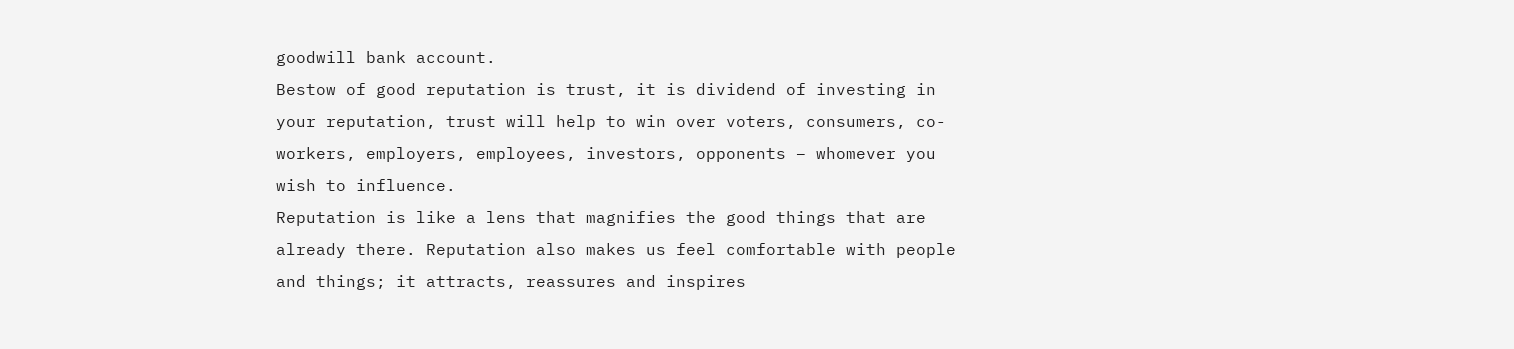goodwill bank account.
Bestow of good reputation is trust, it is dividend of investing in your reputation, trust will help to win over voters, consumers, co-workers, employers, employees, investors, opponents – whomever you wish to influence.
Reputation is like a lens that magnifies the good things that are already there. Reputation also makes us feel comfortable with people and things; it attracts, reassures and inspires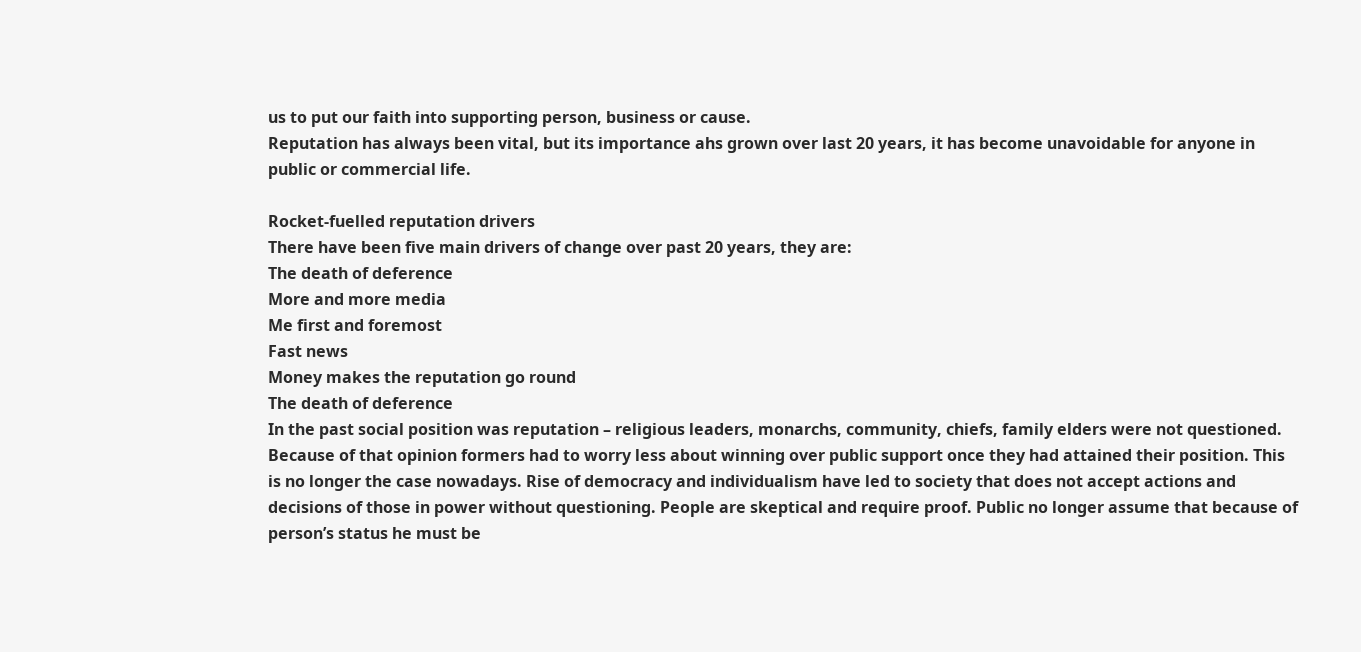us to put our faith into supporting person, business or cause.
Reputation has always been vital, but its importance ahs grown over last 20 years, it has become unavoidable for anyone in public or commercial life.

Rocket-fuelled reputation drivers
There have been five main drivers of change over past 20 years, they are:
The death of deference
More and more media
Me first and foremost
Fast news
Money makes the reputation go round
The death of deference
In the past social position was reputation – religious leaders, monarchs, community, chiefs, family elders were not questioned. Because of that opinion formers had to worry less about winning over public support once they had attained their position. This is no longer the case nowadays. Rise of democracy and individualism have led to society that does not accept actions and decisions of those in power without questioning. People are skeptical and require proof. Public no longer assume that because of person’s status he must be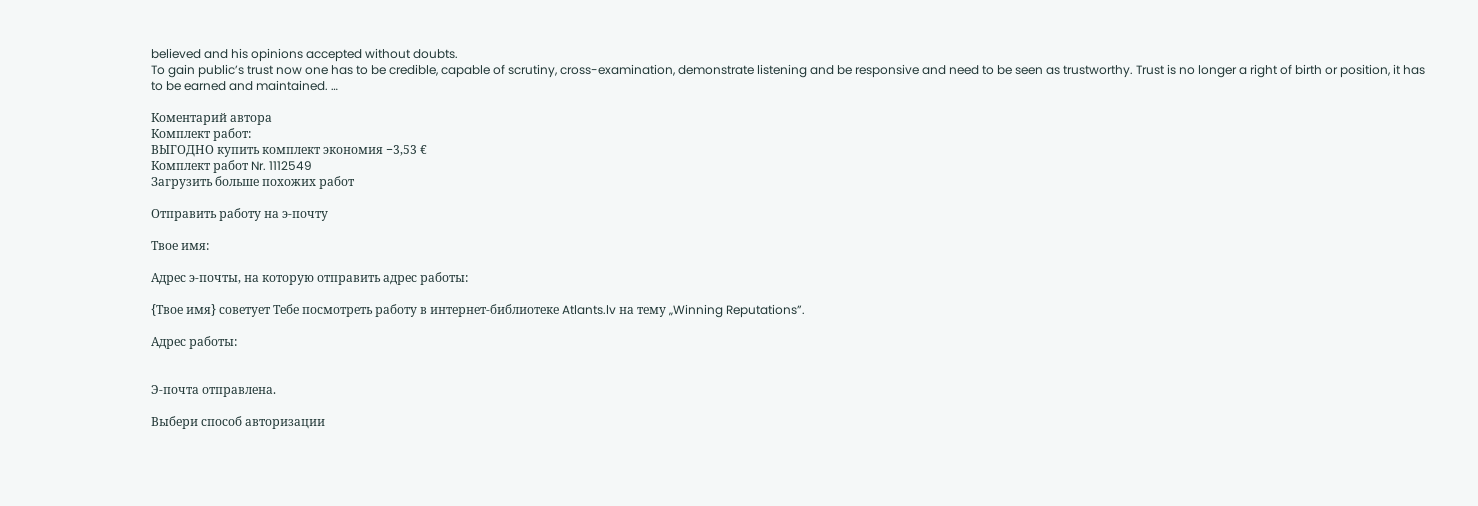believed and his opinions accepted without doubts.
To gain public’s trust now one has to be credible, capable of scrutiny, cross-examination, demonstrate listening and be responsive and need to be seen as trustworthy. Trust is no longer a right of birth or position, it has to be earned and maintained. …

Коментарий автора
Комплект работ:
ВЫГОДНО купить комплект экономия −3,53 €
Комплект работ Nr. 1112549
Загрузить больше похожих работ

Отправить работу на э-почту

Твое имя:

Адрес э-почты, на которую отправить адрес работы:

{Твое имя} советует Тебе посмотреть работу в интернет-библиотеке Atlants.lv на тему „Winning Reputations”.

Адрес работы:


Э-почта отправлена.

Выбери способ авторизации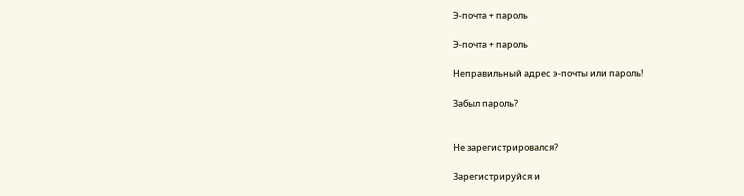Э-почта + пароль

Э-почта + пароль

Неправильный адрес э-почты или пароль!

Забыл пароль?


Не зарегистрировался?

Зарегистрируйся и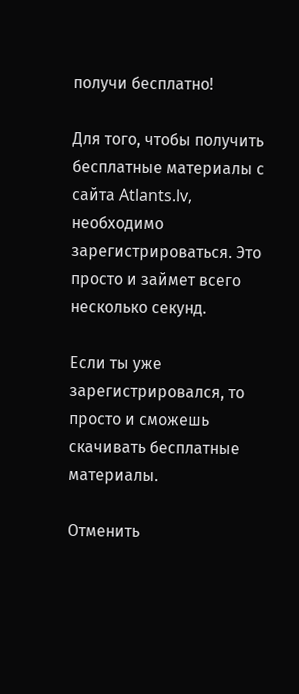получи бесплатно!

Для того, чтобы получить бесплатные материалы с сайта Atlants.lv, необходимо зарегистрироваться. Это просто и займет всего несколько секунд.

Если ты уже зарегистрировался, то просто и сможешь скачивать бесплатные материалы.

Отменить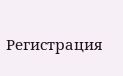Регистрация